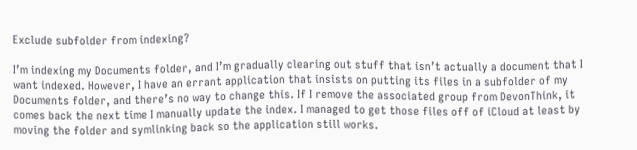Exclude subfolder from indexing?

I’m indexing my Documents folder, and I’m gradually clearing out stuff that isn’t actually a document that I want indexed. However, I have an errant application that insists on putting its files in a subfolder of my Documents folder, and there’s no way to change this. If I remove the associated group from DevonThink, it comes back the next time I manually update the index. I managed to get those files off of iCloud at least by moving the folder and symlinking back so the application still works.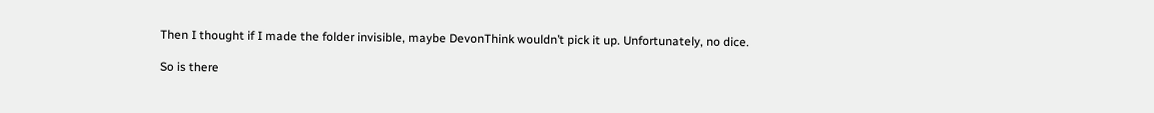Then I thought if I made the folder invisible, maybe DevonThink wouldn’t pick it up. Unfortunately, no dice.

So is there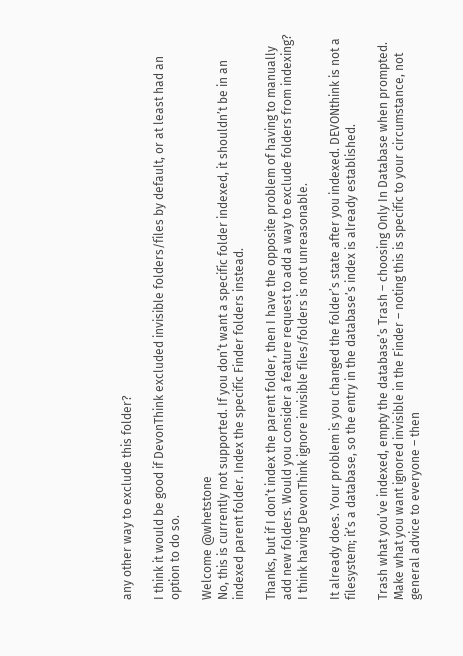any other way to exclude this folder?

I think it would be good if DevonThink excluded invisible folders/files by default, or at least had an option to do so.

Welcome @whetstone
No, this is currently not supported. If you don’t want a specific folder indexed, it shouldn’t be in an indexed parent folder. Index the specific Finder folders instead.

Thanks, but if I don’t index the parent folder, then I have the opposite problem of having to manually add new folders. Would you consider a feature request to add a way to exclude folders from indexing? I think having DevonThink ignore invisible files/folders is not unreasonable.

It already does. Your problem is you changed the folder’s state after you indexed. DEVONthink is not a filesystem; it’s a database, so the entry in the database’s index is already established.

Trash what you’ve indexed, empty the database’s Trash – choosing Only In Database when prompted. Make what you want ignored invisible in the Finder – noting this is specific to your circumstance, not general advice to everyone – then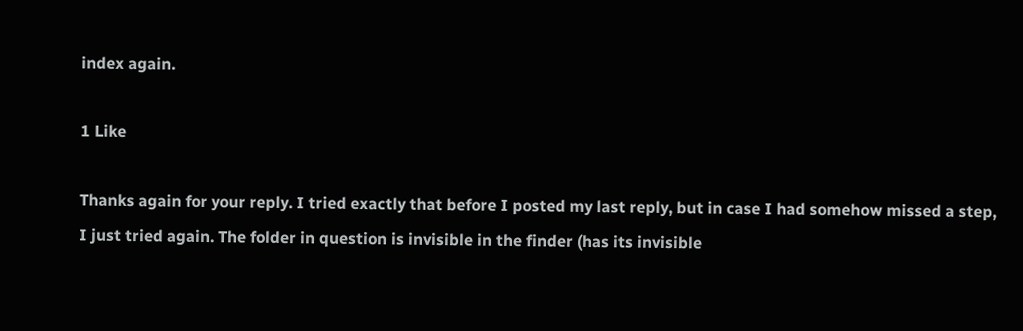index again.

1 Like

Thanks again for your reply. I tried exactly that before I posted my last reply, but in case I had somehow missed a step, I just tried again. The folder in question is invisible in the finder (has its invisible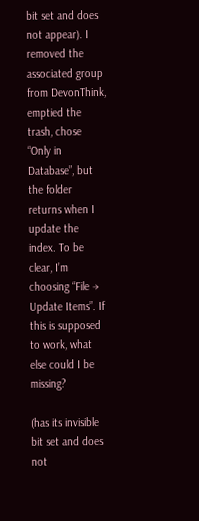bit set and does not appear). I removed the associated group from DevonThink, emptied the trash, chose “Only in Database”, but the folder returns when I update the index. To be clear, I’m choosing “File → Update Items”. If this is supposed to work, what else could I be missing?

(has its invisible bit set and does not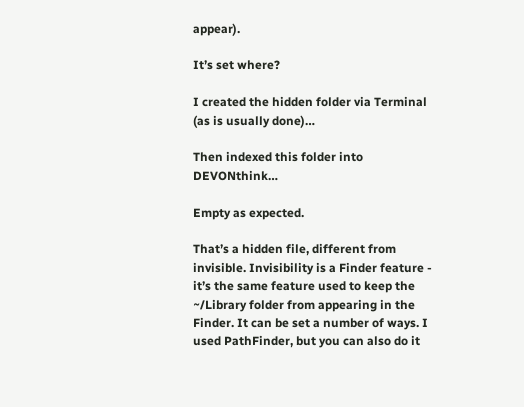appear).

It’s set where?

I created the hidden folder via Terminal (as is usually done)…

Then indexed this folder into DEVONthink…

Empty as expected.

That’s a hidden file, different from invisible. Invisibility is a Finder feature - it’s the same feature used to keep the ~/Library folder from appearing in the Finder. It can be set a number of ways. I used PathFinder, but you can also do it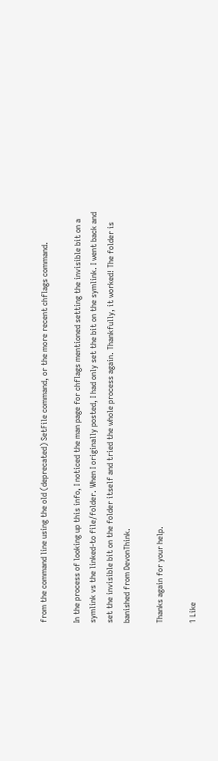from the command line using the old (deprecated) SetFile command, or the more recent chflags command.

In the process of looking up this info, I noticed the man page for chflags mentioned setting the invisible bit on a symlink vs the linked-to file/folder. When I originally posted, I had only set the bit on the symlink. I went back and set the invisible bit on the folder itself and tried the whole process again. Thankfully, it worked! The folder is banished from DevonThink.

Thanks again for your help.

1 Like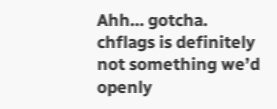Ahh… gotcha. chflags is definitely not something we’d openly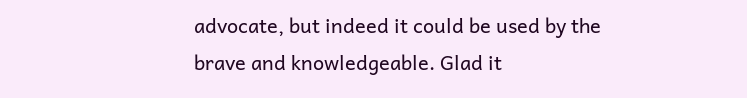advocate, but indeed it could be used by the brave and knowledgeable. Glad it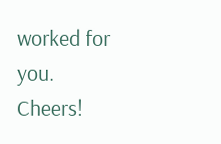worked for you. Cheers!